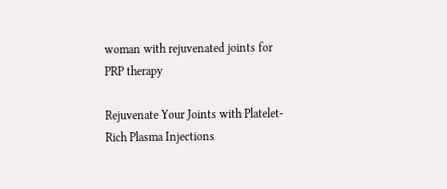woman with rejuvenated joints for PRP therapy

Rejuvenate Your Joints with Platelet-Rich Plasma Injections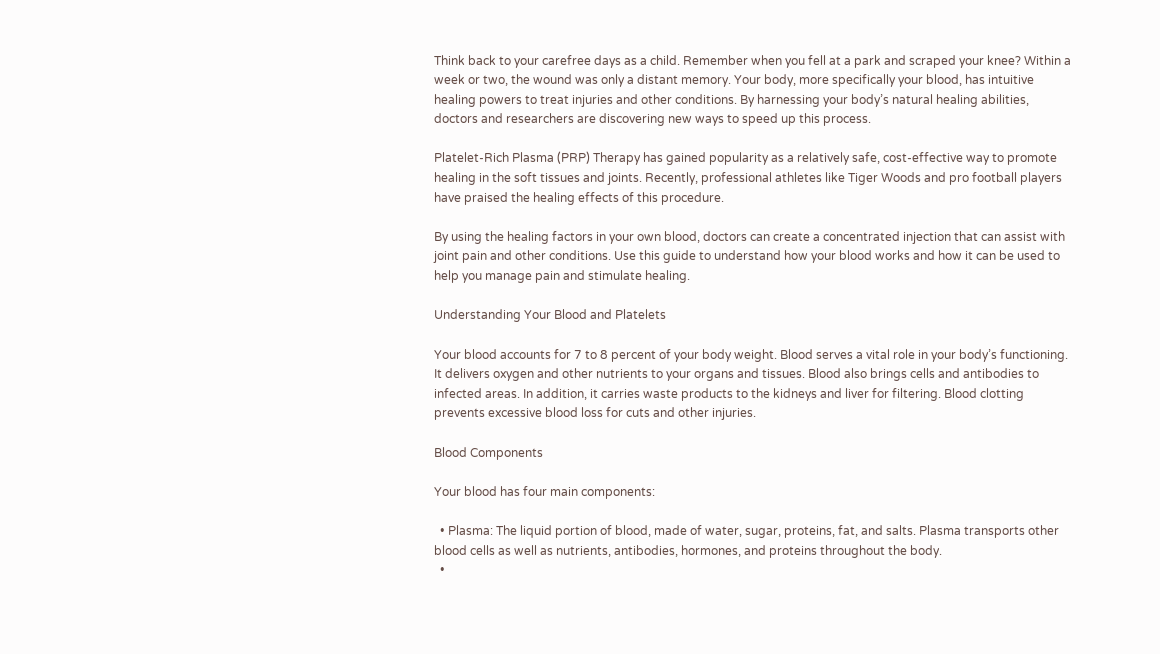Think back to your carefree days as a child. Remember when you fell at a park and scraped your knee? Within a week or two, the wound was only a distant memory. Your body, more specifically your blood, has intuitive healing powers to treat injuries and other conditions. By harnessing your body’s natural healing abilities, doctors and researchers are discovering new ways to speed up this process.

Platelet-Rich Plasma (PRP) Therapy has gained popularity as a relatively safe, cost-effective way to promote healing in the soft tissues and joints. Recently, professional athletes like Tiger Woods and pro football players have praised the healing effects of this procedure.

By using the healing factors in your own blood, doctors can create a concentrated injection that can assist with joint pain and other conditions. Use this guide to understand how your blood works and how it can be used to help you manage pain and stimulate healing.

Understanding Your Blood and Platelets

Your blood accounts for 7 to 8 percent of your body weight. Blood serves a vital role in your body’s functioning. It delivers oxygen and other nutrients to your organs and tissues. Blood also brings cells and antibodies to infected areas. In addition, it carries waste products to the kidneys and liver for filtering. Blood clotting prevents excessive blood loss for cuts and other injuries.

Blood Components

Your blood has four main components:

  • Plasma: The liquid portion of blood, made of water, sugar, proteins, fat, and salts. Plasma transports other blood cells as well as nutrients, antibodies, hormones, and proteins throughout the body.
  •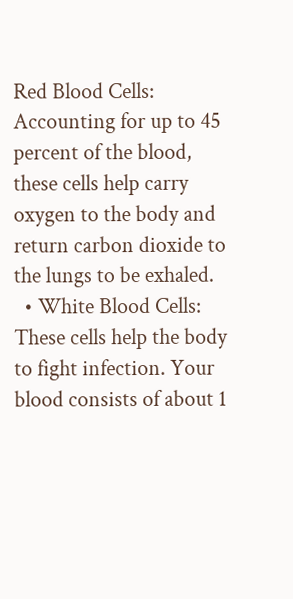Red Blood Cells: Accounting for up to 45 percent of the blood, these cells help carry oxygen to the body and return carbon dioxide to the lungs to be exhaled.
  • White Blood Cells: These cells help the body to fight infection. Your blood consists of about 1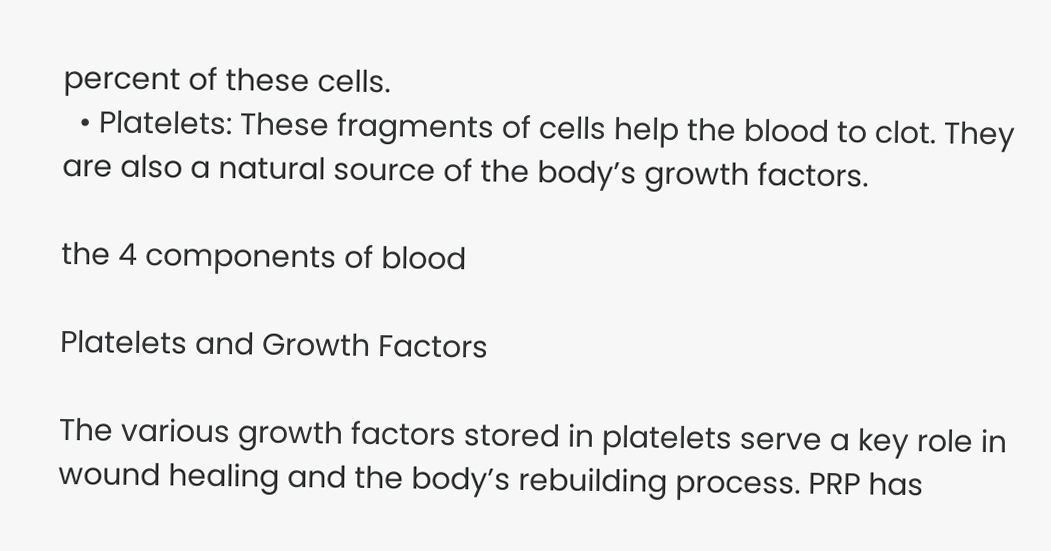percent of these cells.
  • Platelets: These fragments of cells help the blood to clot. They are also a natural source of the body’s growth factors.

the 4 components of blood

Platelets and Growth Factors

The various growth factors stored in platelets serve a key role in wound healing and the body’s rebuilding process. PRP has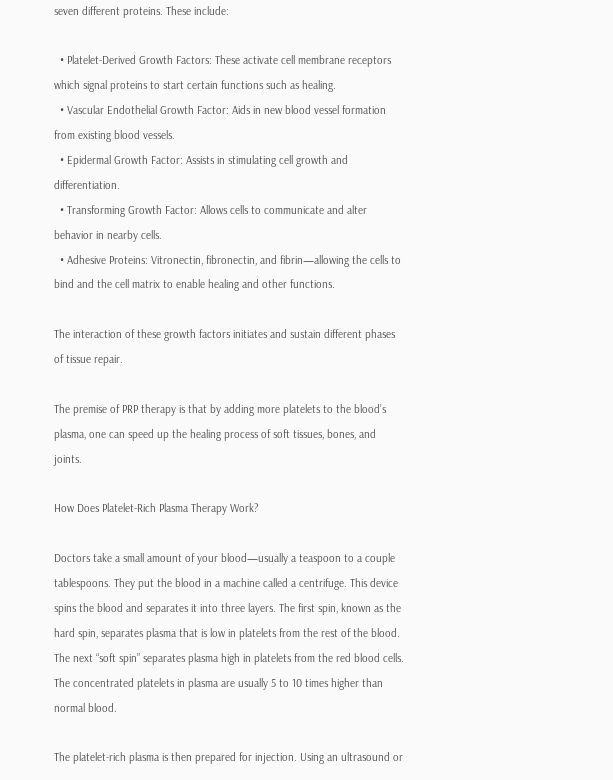seven different proteins. These include:

  • Platelet-Derived Growth Factors: These activate cell membrane receptors which signal proteins to start certain functions such as healing.
  • Vascular Endothelial Growth Factor: Aids in new blood vessel formation from existing blood vessels.
  • Epidermal Growth Factor: Assists in stimulating cell growth and differentiation.
  • Transforming Growth Factor: Allows cells to communicate and alter behavior in nearby cells.
  • Adhesive Proteins: Vitronectin, fibronectin, and fibrin—allowing the cells to bind and the cell matrix to enable healing and other functions.

The interaction of these growth factors initiates and sustain different phases of tissue repair.

The premise of PRP therapy is that by adding more platelets to the blood’s plasma, one can speed up the healing process of soft tissues, bones, and joints.

How Does Platelet-Rich Plasma Therapy Work?

Doctors take a small amount of your blood—usually a teaspoon to a couple tablespoons. They put the blood in a machine called a centrifuge. This device spins the blood and separates it into three layers. The first spin, known as the hard spin, separates plasma that is low in platelets from the rest of the blood. The next “soft spin” separates plasma high in platelets from the red blood cells. The concentrated platelets in plasma are usually 5 to 10 times higher than normal blood.

The platelet-rich plasma is then prepared for injection. Using an ultrasound or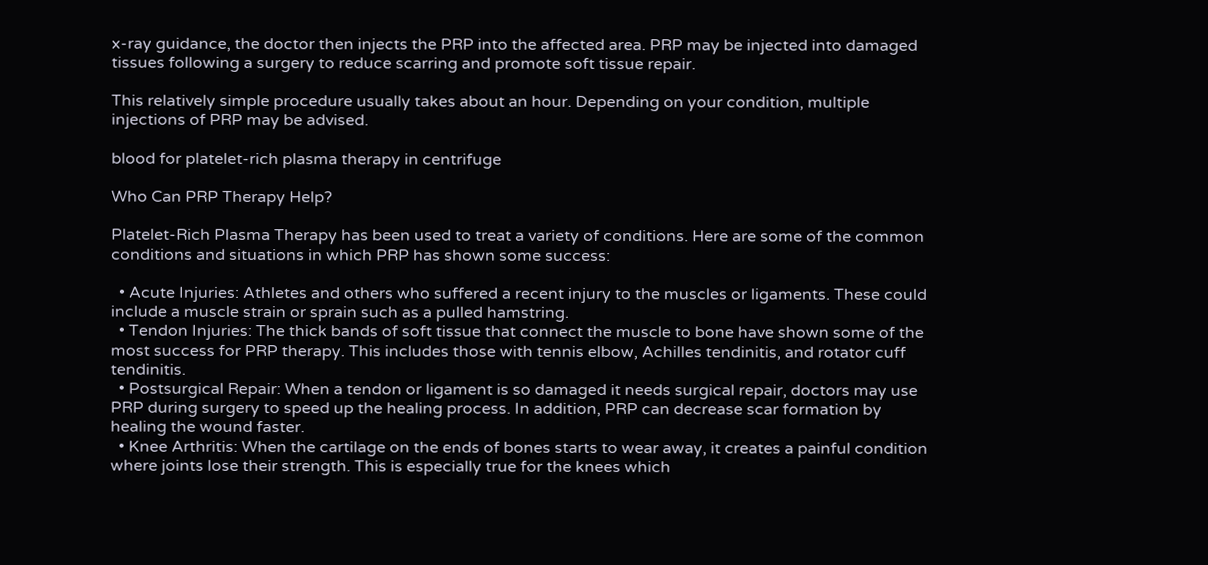x-ray guidance, the doctor then injects the PRP into the affected area. PRP may be injected into damaged tissues following a surgery to reduce scarring and promote soft tissue repair.

This relatively simple procedure usually takes about an hour. Depending on your condition, multiple injections of PRP may be advised.

blood for platelet-rich plasma therapy in centrifuge

Who Can PRP Therapy Help?

Platelet-Rich Plasma Therapy has been used to treat a variety of conditions. Here are some of the common conditions and situations in which PRP has shown some success:

  • Acute Injuries: Athletes and others who suffered a recent injury to the muscles or ligaments. These could include a muscle strain or sprain such as a pulled hamstring.
  • Tendon Injuries: The thick bands of soft tissue that connect the muscle to bone have shown some of the most success for PRP therapy. This includes those with tennis elbow, Achilles tendinitis, and rotator cuff tendinitis.
  • Postsurgical Repair: When a tendon or ligament is so damaged it needs surgical repair, doctors may use PRP during surgery to speed up the healing process. In addition, PRP can decrease scar formation by healing the wound faster.
  • Knee Arthritis: When the cartilage on the ends of bones starts to wear away, it creates a painful condition where joints lose their strength. This is especially true for the knees which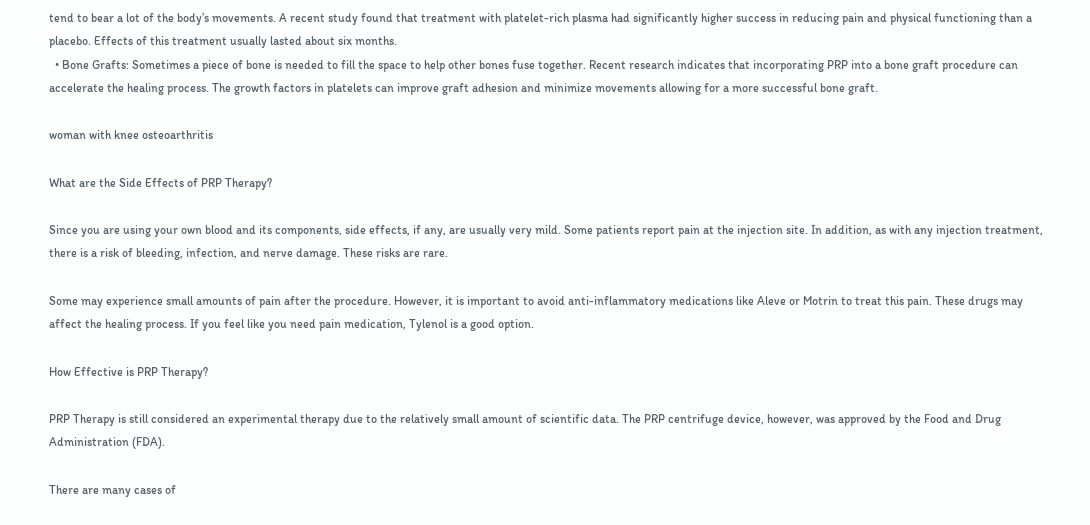tend to bear a lot of the body’s movements. A recent study found that treatment with platelet-rich plasma had significantly higher success in reducing pain and physical functioning than a placebo. Effects of this treatment usually lasted about six months.
  • Bone Grafts: Sometimes a piece of bone is needed to fill the space to help other bones fuse together. Recent research indicates that incorporating PRP into a bone graft procedure can accelerate the healing process. The growth factors in platelets can improve graft adhesion and minimize movements allowing for a more successful bone graft.

woman with knee osteoarthritis

What are the Side Effects of PRP Therapy?

Since you are using your own blood and its components, side effects, if any, are usually very mild. Some patients report pain at the injection site. In addition, as with any injection treatment, there is a risk of bleeding, infection, and nerve damage. These risks are rare.

Some may experience small amounts of pain after the procedure. However, it is important to avoid anti-inflammatory medications like Aleve or Motrin to treat this pain. These drugs may affect the healing process. If you feel like you need pain medication, Tylenol is a good option.

How Effective is PRP Therapy?

PRP Therapy is still considered an experimental therapy due to the relatively small amount of scientific data. The PRP centrifuge device, however, was approved by the Food and Drug Administration (FDA).

There are many cases of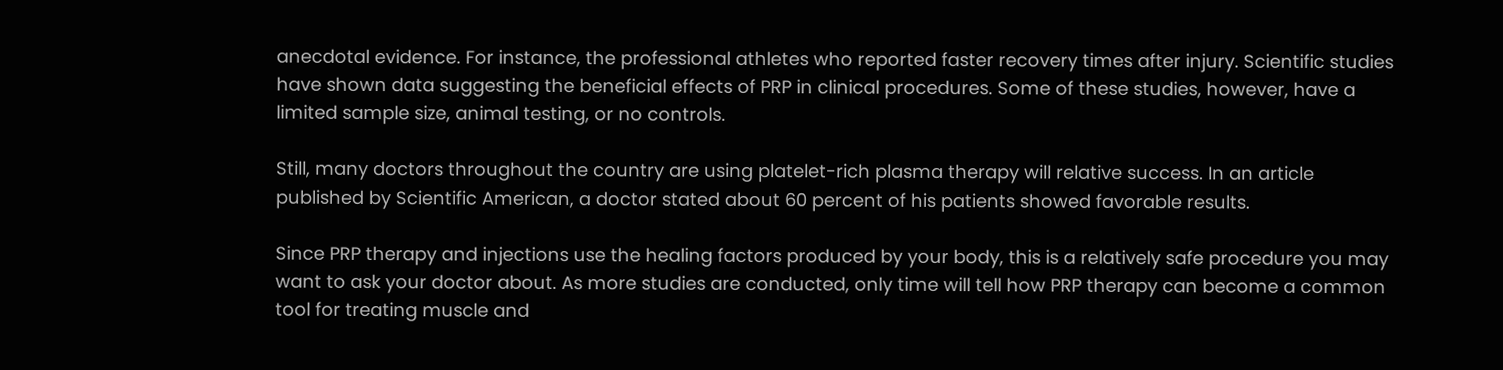anecdotal evidence. For instance, the professional athletes who reported faster recovery times after injury. Scientific studies have shown data suggesting the beneficial effects of PRP in clinical procedures. Some of these studies, however, have a limited sample size, animal testing, or no controls.

Still, many doctors throughout the country are using platelet-rich plasma therapy will relative success. In an article published by Scientific American, a doctor stated about 60 percent of his patients showed favorable results.

Since PRP therapy and injections use the healing factors produced by your body, this is a relatively safe procedure you may want to ask your doctor about. As more studies are conducted, only time will tell how PRP therapy can become a common tool for treating muscle and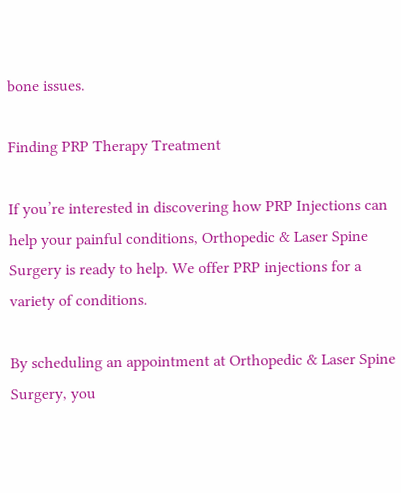bone issues.

Finding PRP Therapy Treatment

If you’re interested in discovering how PRP Injections can help your painful conditions, Orthopedic & Laser Spine Surgery is ready to help. We offer PRP injections for a variety of conditions.

By scheduling an appointment at Orthopedic & Laser Spine Surgery, you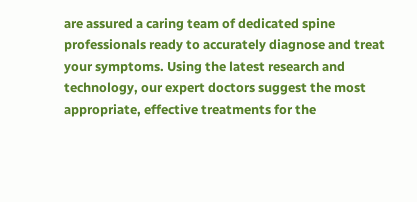are assured a caring team of dedicated spine professionals ready to accurately diagnose and treat your symptoms. Using the latest research and technology, our expert doctors suggest the most appropriate, effective treatments for the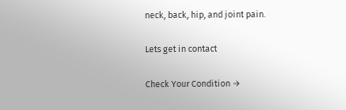neck, back, hip, and joint pain.

Lets get in contact

Check Your Condition →